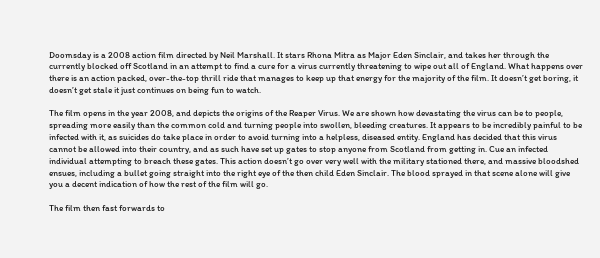Doomsday is a 2008 action film directed by Neil Marshall. It stars Rhona Mitra as Major Eden Sinclair, and takes her through the currently blocked off Scotland in an attempt to find a cure for a virus currently threatening to wipe out all of England. What happens over there is an action packed, over-the-top thrill ride that manages to keep up that energy for the majority of the film. It doesn’t get boring, it doesn’t get stale it just continues on being fun to watch.

The film opens in the year 2008, and depicts the origins of the Reaper Virus. We are shown how devastating the virus can be to people, spreading more easily than the common cold and turning people into swollen, bleeding creatures. It appears to be incredibly painful to be infected with it, as suicides do take place in order to avoid turning into a helpless, diseased entity. England has decided that this virus cannot be allowed into their country, and as such have set up gates to stop anyone from Scotland from getting in. Cue an infected individual attempting to breach these gates. This action doesn’t go over very well with the military stationed there, and massive bloodshed ensues, including a bullet going straight into the right eye of the then child Eden Sinclair. The blood sprayed in that scene alone will give you a decent indication of how the rest of the film will go.

The film then fast forwards to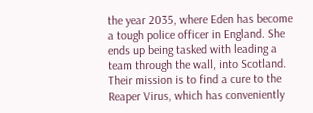the year 2035, where Eden has become a tough police officer in England. She ends up being tasked with leading a team through the wall, into Scotland. Their mission is to find a cure to the Reaper Virus, which has conveniently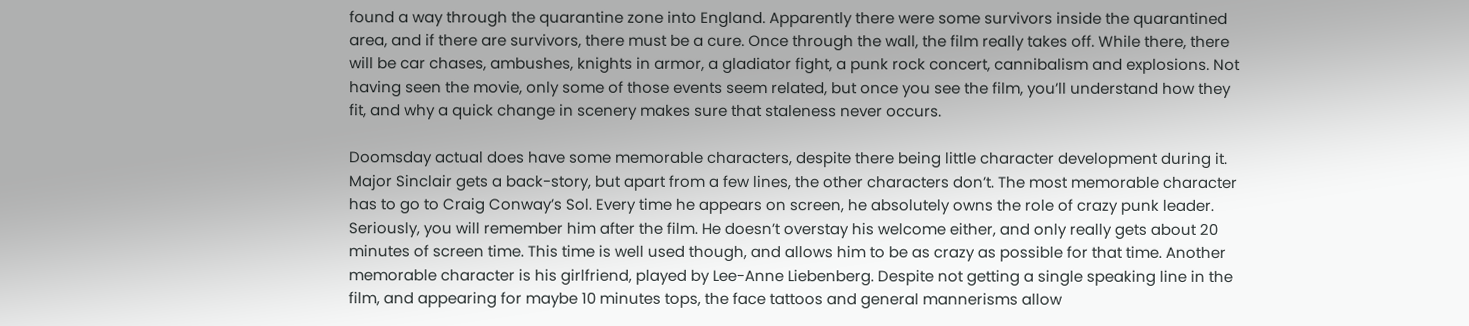found a way through the quarantine zone into England. Apparently there were some survivors inside the quarantined area, and if there are survivors, there must be a cure. Once through the wall, the film really takes off. While there, there will be car chases, ambushes, knights in armor, a gladiator fight, a punk rock concert, cannibalism and explosions. Not having seen the movie, only some of those events seem related, but once you see the film, you’ll understand how they fit, and why a quick change in scenery makes sure that staleness never occurs.

Doomsday actual does have some memorable characters, despite there being little character development during it. Major Sinclair gets a back-story, but apart from a few lines, the other characters don’t. The most memorable character has to go to Craig Conway’s Sol. Every time he appears on screen, he absolutely owns the role of crazy punk leader. Seriously, you will remember him after the film. He doesn’t overstay his welcome either, and only really gets about 20 minutes of screen time. This time is well used though, and allows him to be as crazy as possible for that time. Another memorable character is his girlfriend, played by Lee-Anne Liebenberg. Despite not getting a single speaking line in the film, and appearing for maybe 10 minutes tops, the face tattoos and general mannerisms allow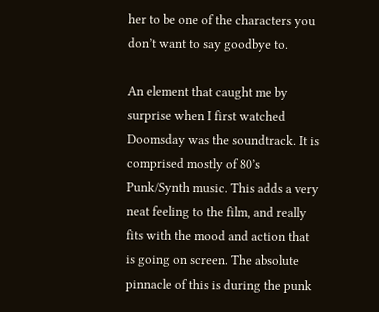her to be one of the characters you don’t want to say goodbye to.

An element that caught me by surprise when I first watched Doomsday was the soundtrack. It is comprised mostly of 80’s Punk/Synth music. This adds a very neat feeling to the film, and really fits with the mood and action that is going on screen. The absolute pinnacle of this is during the punk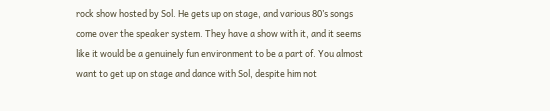rock show hosted by Sol. He gets up on stage, and various 80’s songs come over the speaker system. They have a show with it, and it seems like it would be a genuinely fun environment to be a part of. You almost want to get up on stage and dance with Sol, despite him not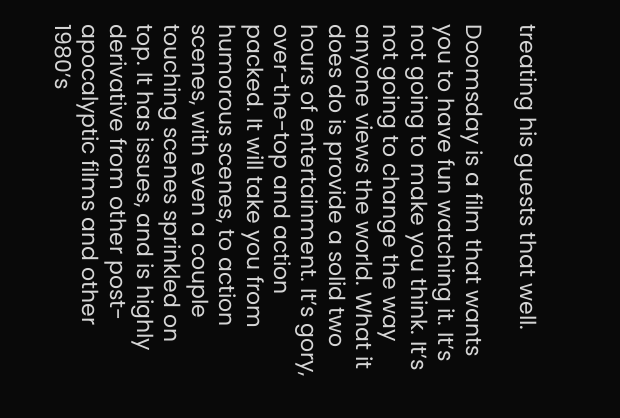treating his guests that well.

Doomsday is a film that wants you to have fun watching it. It’s not going to make you think. It’s not going to change the way anyone views the world. What it does do is provide a solid two hours of entertainment. It’s gory, over-the-top and action packed. It will take you from humorous scenes, to action scenes, with even a couple touching scenes sprinkled on top. It has issues, and is highly derivative from other post-apocalyptic films and other 1980’s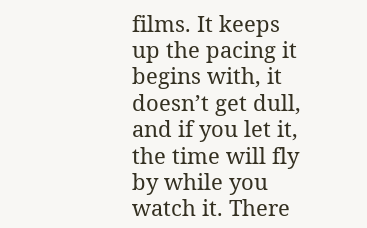films. It keeps up the pacing it begins with, it doesn’t get dull, and if you let it, the time will fly by while you watch it. There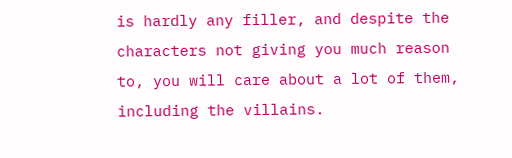is hardly any filler, and despite the characters not giving you much reason to, you will care about a lot of them, including the villains.